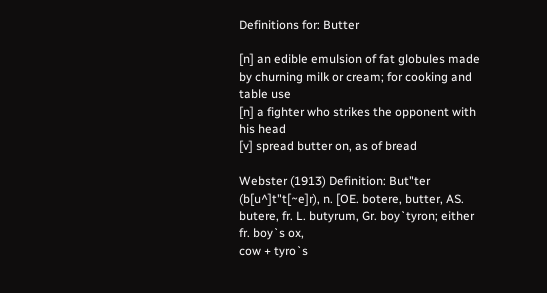Definitions for: Butter

[n] an edible emulsion of fat globules made by churning milk or cream; for cooking and table use
[n] a fighter who strikes the opponent with his head
[v] spread butter on, as of bread

Webster (1913) Definition: But"ter (b[u^]t"t[~e]r), n. [OE. botere, butter, AS.
butere, fr. L. butyrum, Gr. boy`tyron; either fr. boy`s ox,
cow + tyro`s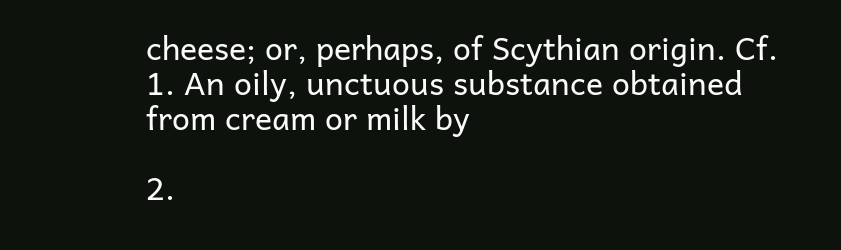cheese; or, perhaps, of Scythian origin. Cf.
1. An oily, unctuous substance obtained from cream or milk by

2.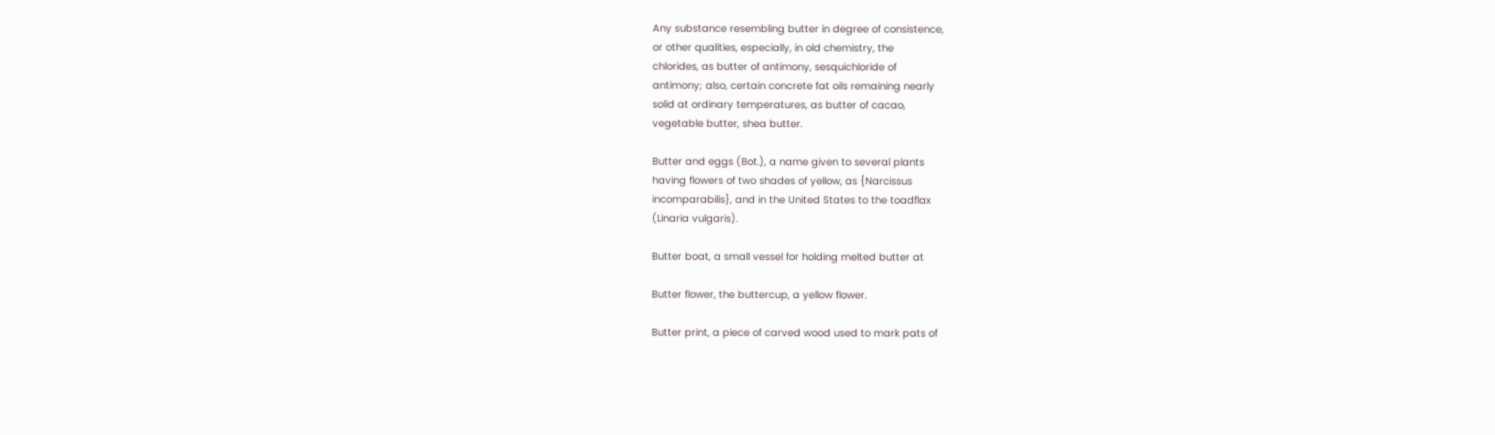Any substance resembling butter in degree of consistence,
or other qualities, especially, in old chemistry, the
chlorides, as butter of antimony, sesquichloride of
antimony; also, certain concrete fat oils remaining nearly
solid at ordinary temperatures, as butter of cacao,
vegetable butter, shea butter.

Butter and eggs (Bot.), a name given to several plants
having flowers of two shades of yellow, as {Narcissus
incomparabilis}, and in the United States to the toadflax
(Linaria vulgaris).

Butter boat, a small vessel for holding melted butter at

Butter flower, the buttercup, a yellow flower.

Butter print, a piece of carved wood used to mark pats of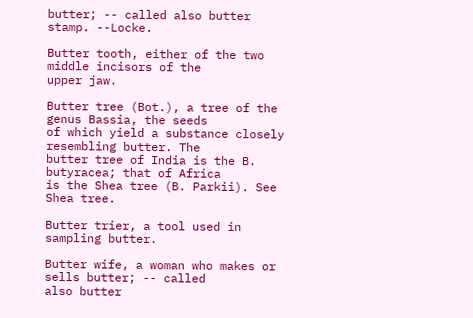butter; -- called also butter stamp. --Locke.

Butter tooth, either of the two middle incisors of the
upper jaw.

Butter tree (Bot.), a tree of the genus Bassia, the seeds
of which yield a substance closely resembling butter. The
butter tree of India is the B. butyracea; that of Africa
is the Shea tree (B. Parkii). See Shea tree.

Butter trier, a tool used in sampling butter.

Butter wife, a woman who makes or sells butter; -- called
also butter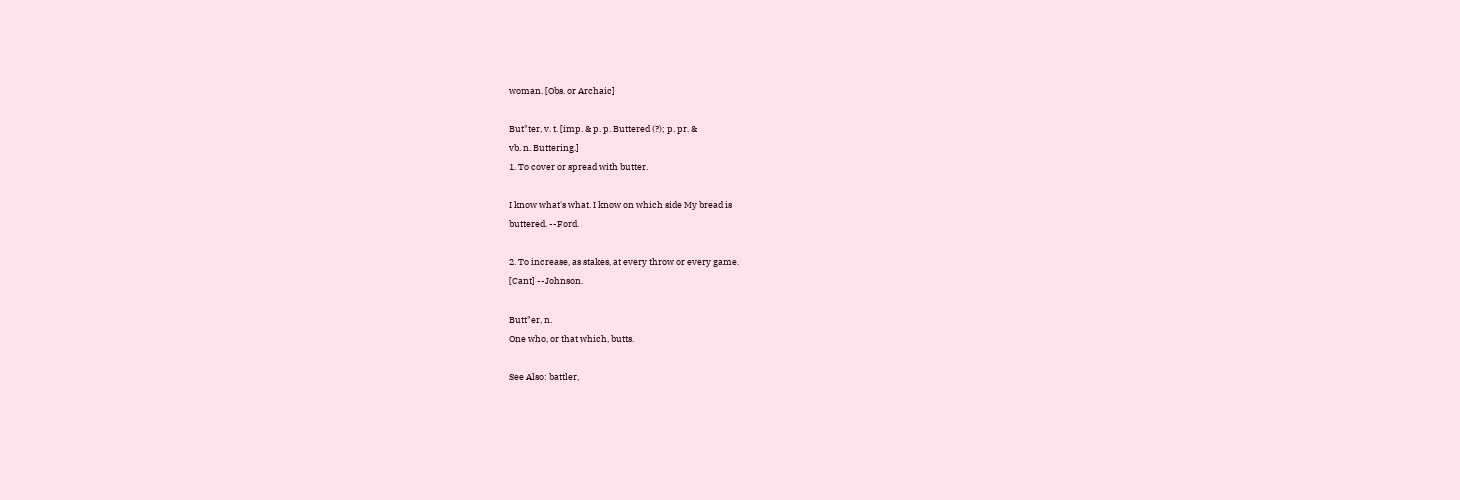woman. [Obs. or Archaic]

But"ter, v. t. [imp. & p. p. Buttered (?); p. pr. &
vb. n. Buttering.]
1. To cover or spread with butter.

I know what's what. I know on which side My bread is
buttered. --Ford.

2. To increase, as stakes, at every throw or every game.
[Cant] --Johnson.

Butt"er, n.
One who, or that which, butts.

See Also: battler,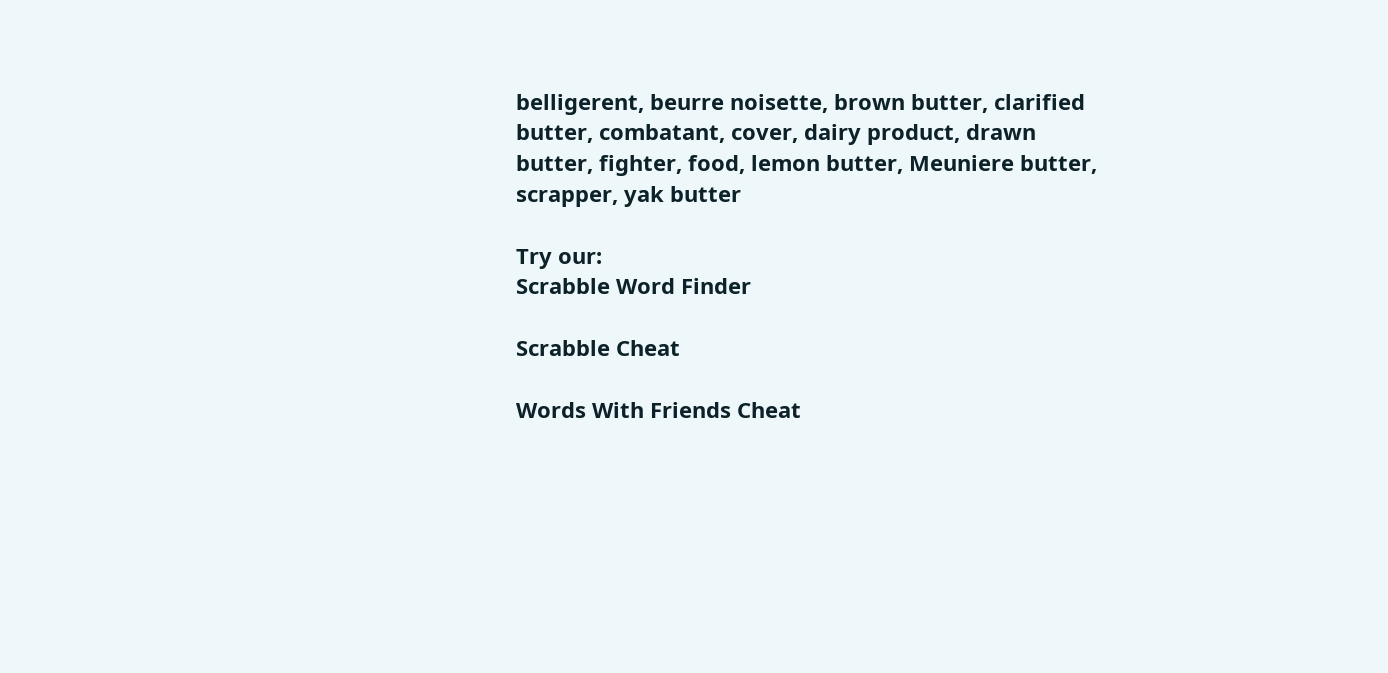belligerent, beurre noisette, brown butter, clarified butter, combatant, cover, dairy product, drawn butter, fighter, food, lemon butter, Meuniere butter, scrapper, yak butter

Try our:
Scrabble Word Finder

Scrabble Cheat

Words With Friends Cheat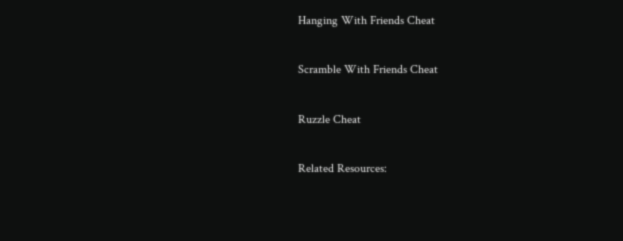Hanging With Friends Cheat

Scramble With Friends Cheat

Ruzzle Cheat

Related Resources: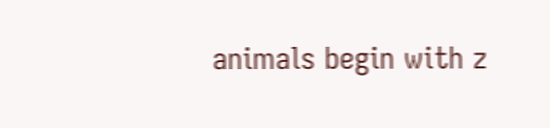animals begin with z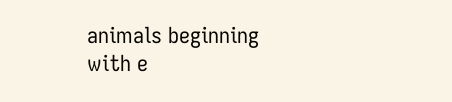animals beginning with e